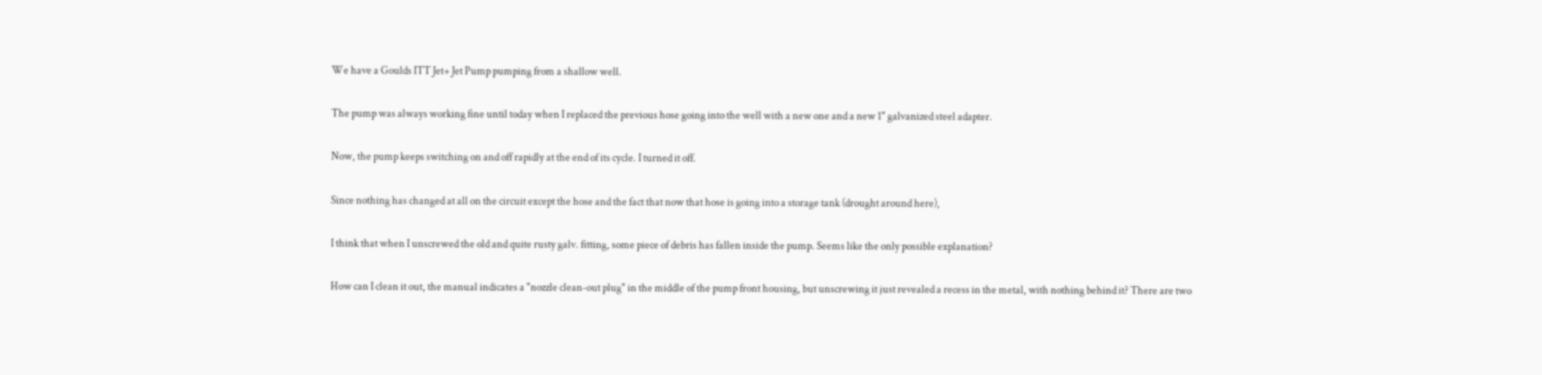We have a Goulds ITT Jet+ Jet Pump pumping from a shallow well.

The pump was always working fine until today when I replaced the previous hose going into the well with a new one and a new 1" galvanized steel adapter.

Now, the pump keeps switching on and off rapidly at the end of its cycle. I turned it off.

Since nothing has changed at all on the circuit except the hose and the fact that now that hose is going into a storage tank (drought around here),

I think that when I unscrewed the old and quite rusty galv. fitting, some piece of debris has fallen inside the pump. Seems like the only possible explanation?

How can I clean it out, the manual indicates a "nozzle clean-out plug" in the middle of the pump front housing, but unscrewing it just revealed a recess in the metal, with nothing behind it? There are two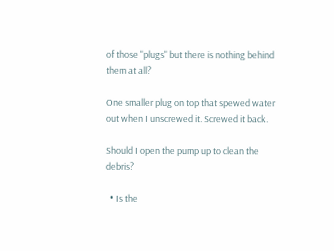of those "plugs" but there is nothing behind them at all?

One smaller plug on top that spewed water out when I unscrewed it. Screwed it back.

Should I open the pump up to clean the debris?

  • Is the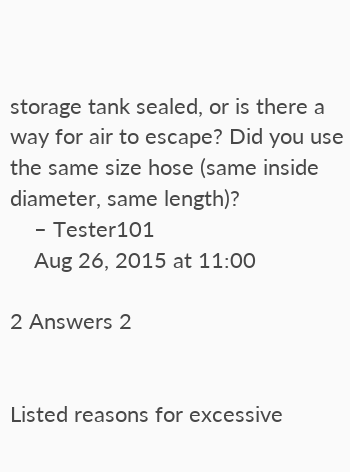storage tank sealed, or is there a way for air to escape? Did you use the same size hose (same inside diameter, same length)?
    – Tester101
    Aug 26, 2015 at 11:00

2 Answers 2


Listed reasons for excessive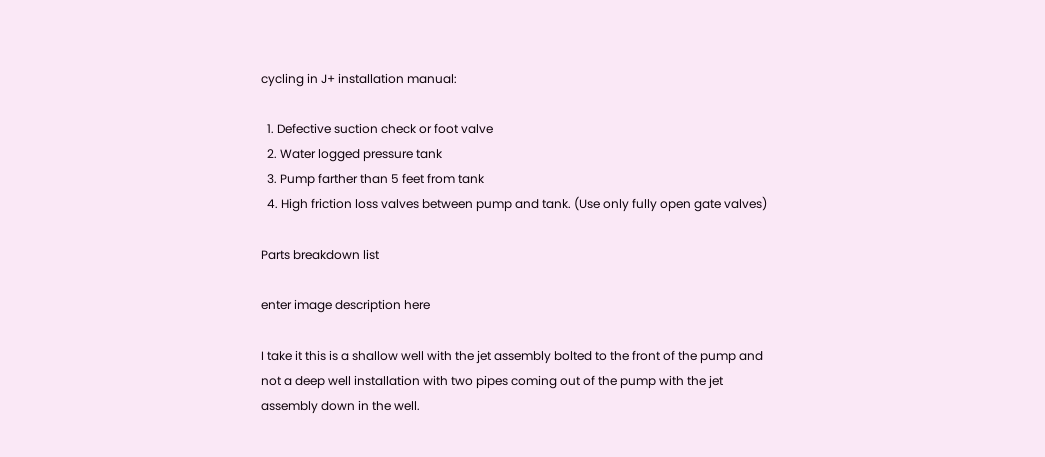cycling in J+ installation manual:

  1. Defective suction check or foot valve
  2. Water logged pressure tank
  3. Pump farther than 5 feet from tank
  4. High friction loss valves between pump and tank. (Use only fully open gate valves)

Parts breakdown list

enter image description here

I take it this is a shallow well with the jet assembly bolted to the front of the pump and not a deep well installation with two pipes coming out of the pump with the jet assembly down in the well.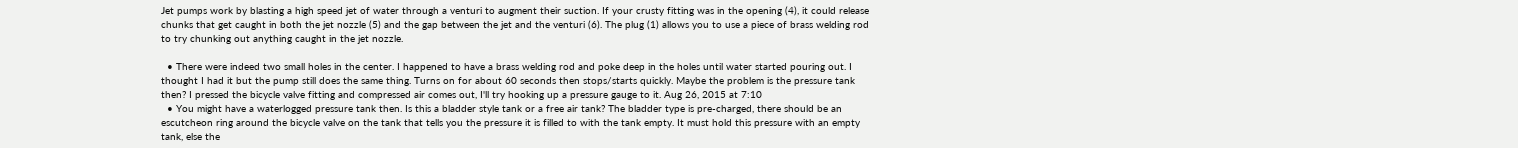Jet pumps work by blasting a high speed jet of water through a venturi to augment their suction. If your crusty fitting was in the opening (4), it could release chunks that get caught in both the jet nozzle (5) and the gap between the jet and the venturi (6). The plug (1) allows you to use a piece of brass welding rod to try chunking out anything caught in the jet nozzle.

  • There were indeed two small holes in the center. I happened to have a brass welding rod and poke deep in the holes until water started pouring out. I thought I had it but the pump still does the same thing. Turns on for about 60 seconds then stops/starts quickly. Maybe the problem is the pressure tank then? I pressed the bicycle valve fitting and compressed air comes out, I'll try hooking up a pressure gauge to it. Aug 26, 2015 at 7:10
  • You might have a waterlogged pressure tank then. Is this a bladder style tank or a free air tank? The bladder type is pre-charged, there should be an escutcheon ring around the bicycle valve on the tank that tells you the pressure it is filled to with the tank empty. It must hold this pressure with an empty tank, else the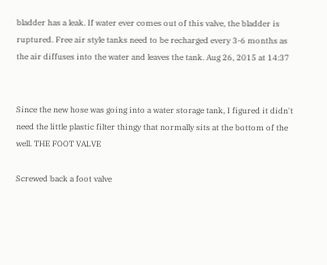bladder has a leak. If water ever comes out of this valve, the bladder is ruptured. Free air style tanks need to be recharged every 3-6 months as the air diffuses into the water and leaves the tank. Aug 26, 2015 at 14:37


Since the new hose was going into a water storage tank, I figured it didn't need the little plastic filter thingy that normally sits at the bottom of the well. THE FOOT VALVE

Screwed back a foot valve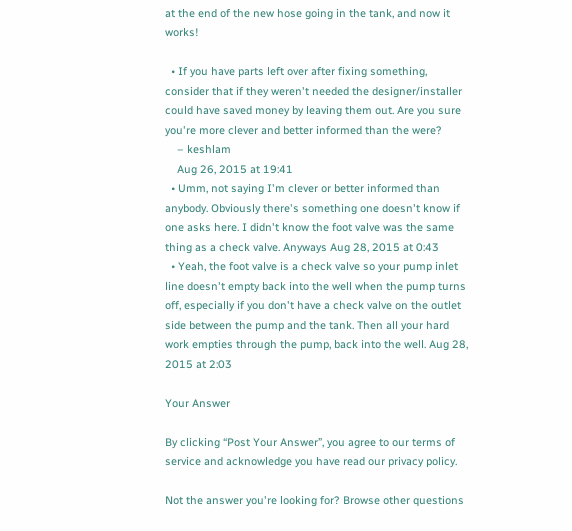at the end of the new hose going in the tank, and now it works!

  • If you have parts left over after fixing something, consider that if they weren't needed the designer/installer could have saved money by leaving them out. Are you sure you're more clever and better informed than the were?
    – keshlam
    Aug 26, 2015 at 19:41
  • Umm, not saying I'm clever or better informed than anybody. Obviously there's something one doesn't know if one asks here. I didn't know the foot valve was the same thing as a check valve. Anyways Aug 28, 2015 at 0:43
  • Yeah, the foot valve is a check valve so your pump inlet line doesn't empty back into the well when the pump turns off, especially if you don't have a check valve on the outlet side between the pump and the tank. Then all your hard work empties through the pump, back into the well. Aug 28, 2015 at 2:03

Your Answer

By clicking “Post Your Answer”, you agree to our terms of service and acknowledge you have read our privacy policy.

Not the answer you're looking for? Browse other questions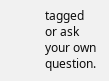tagged or ask your own question.